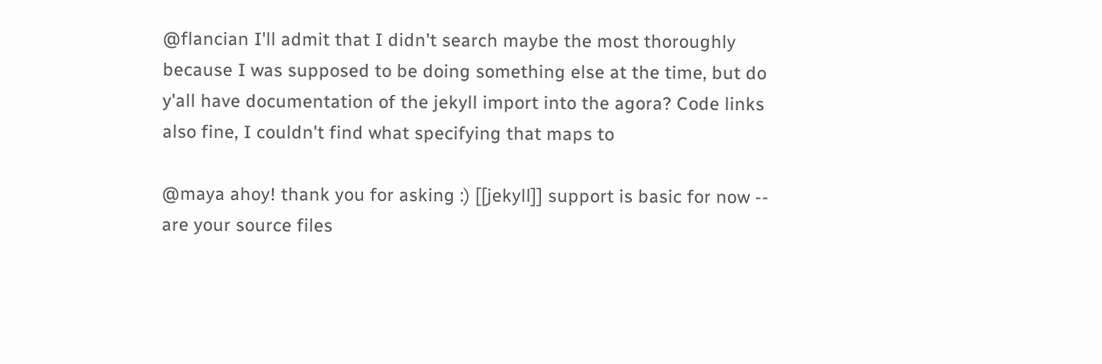@flancian I'll admit that I didn't search maybe the most thoroughly because I was supposed to be doing something else at the time, but do y'all have documentation of the jekyll import into the agora? Code links also fine, I couldn't find what specifying that maps to

@maya ahoy! thank you for asking :) [[jekyll]] support is basic for now -- are your source files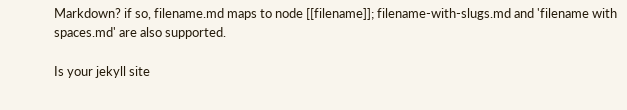Markdown? if so, filename.md maps to node [[filename]]; filename-with-slugs.md and 'filename with spaces.md' are also supported.

Is your jekyll site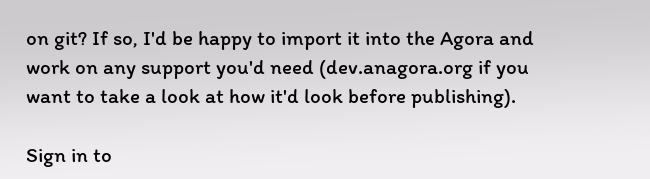on git? If so, I'd be happy to import it into the Agora and work on any support you'd need (dev.anagora.org if you want to take a look at how it'd look before publishing).

Sign in to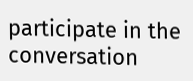participate in the conversation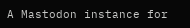A Mastodon instance for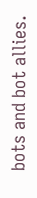bots and bot allies.